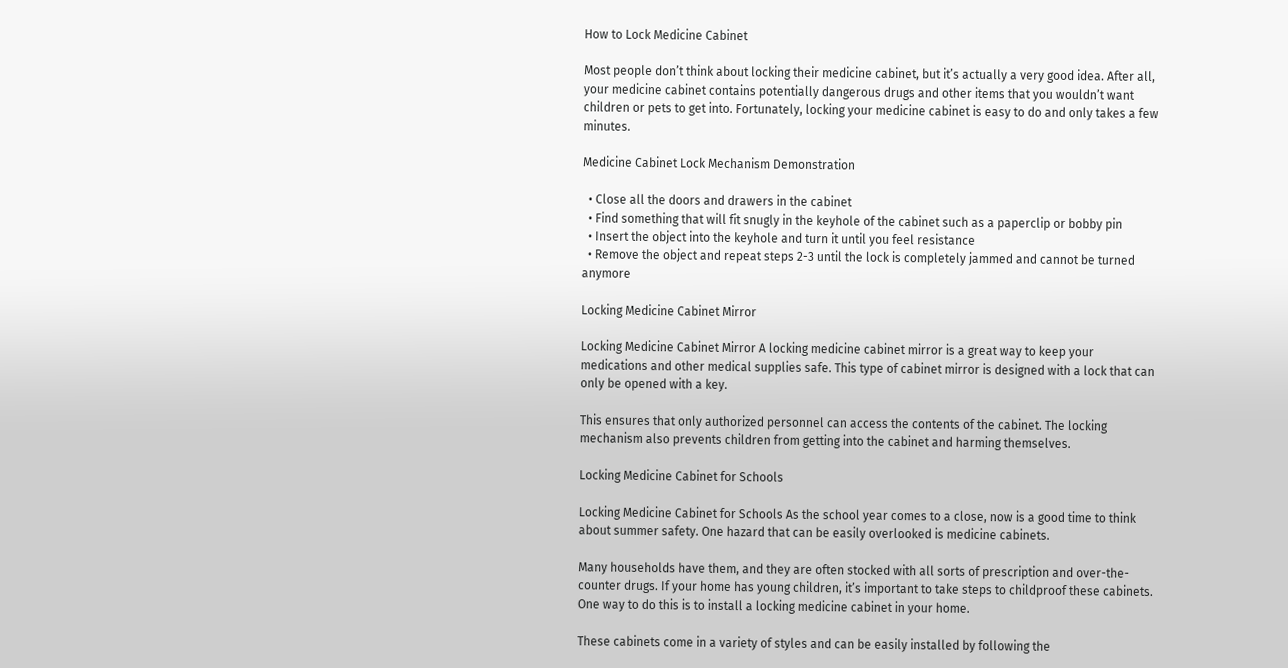How to Lock Medicine Cabinet

Most people don’t think about locking their medicine cabinet, but it’s actually a very good idea. After all, your medicine cabinet contains potentially dangerous drugs and other items that you wouldn’t want children or pets to get into. Fortunately, locking your medicine cabinet is easy to do and only takes a few minutes.

Medicine Cabinet Lock Mechanism Demonstration

  • Close all the doors and drawers in the cabinet
  • Find something that will fit snugly in the keyhole of the cabinet such as a paperclip or bobby pin
  • Insert the object into the keyhole and turn it until you feel resistance
  • Remove the object and repeat steps 2-3 until the lock is completely jammed and cannot be turned anymore

Locking Medicine Cabinet Mirror

Locking Medicine Cabinet Mirror A locking medicine cabinet mirror is a great way to keep your medications and other medical supplies safe. This type of cabinet mirror is designed with a lock that can only be opened with a key.

This ensures that only authorized personnel can access the contents of the cabinet. The locking mechanism also prevents children from getting into the cabinet and harming themselves.

Locking Medicine Cabinet for Schools

Locking Medicine Cabinet for Schools As the school year comes to a close, now is a good time to think about summer safety. One hazard that can be easily overlooked is medicine cabinets.

Many households have them, and they are often stocked with all sorts of prescription and over-the-counter drugs. If your home has young children, it’s important to take steps to childproof these cabinets. One way to do this is to install a locking medicine cabinet in your home.

These cabinets come in a variety of styles and can be easily installed by following the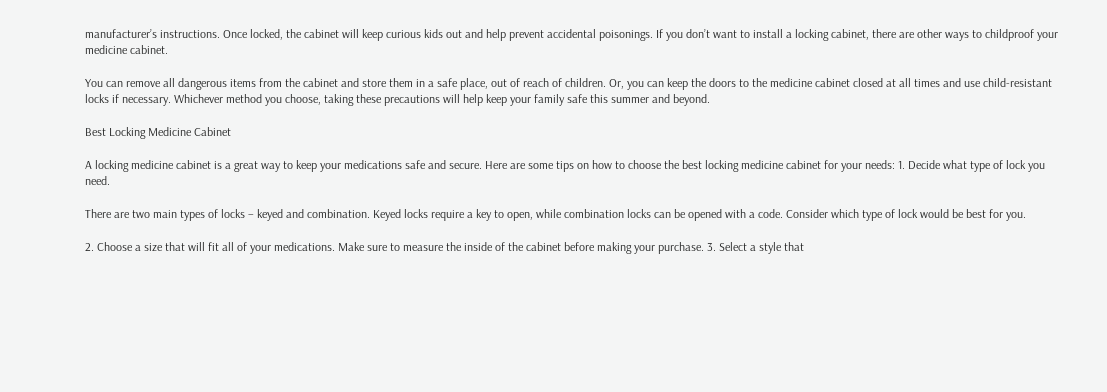manufacturer’s instructions. Once locked, the cabinet will keep curious kids out and help prevent accidental poisonings. If you don’t want to install a locking cabinet, there are other ways to childproof your medicine cabinet.

You can remove all dangerous items from the cabinet and store them in a safe place, out of reach of children. Or, you can keep the doors to the medicine cabinet closed at all times and use child-resistant locks if necessary. Whichever method you choose, taking these precautions will help keep your family safe this summer and beyond.

Best Locking Medicine Cabinet

A locking medicine cabinet is a great way to keep your medications safe and secure. Here are some tips on how to choose the best locking medicine cabinet for your needs: 1. Decide what type of lock you need.

There are two main types of locks – keyed and combination. Keyed locks require a key to open, while combination locks can be opened with a code. Consider which type of lock would be best for you.

2. Choose a size that will fit all of your medications. Make sure to measure the inside of the cabinet before making your purchase. 3. Select a style that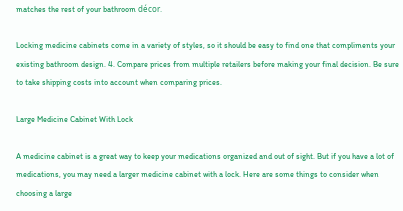matches the rest of your bathroom décor.

Locking medicine cabinets come in a variety of styles, so it should be easy to find one that compliments your existing bathroom design. 4. Compare prices from multiple retailers before making your final decision. Be sure to take shipping costs into account when comparing prices.

Large Medicine Cabinet With Lock

A medicine cabinet is a great way to keep your medications organized and out of sight. But if you have a lot of medications, you may need a larger medicine cabinet with a lock. Here are some things to consider when choosing a large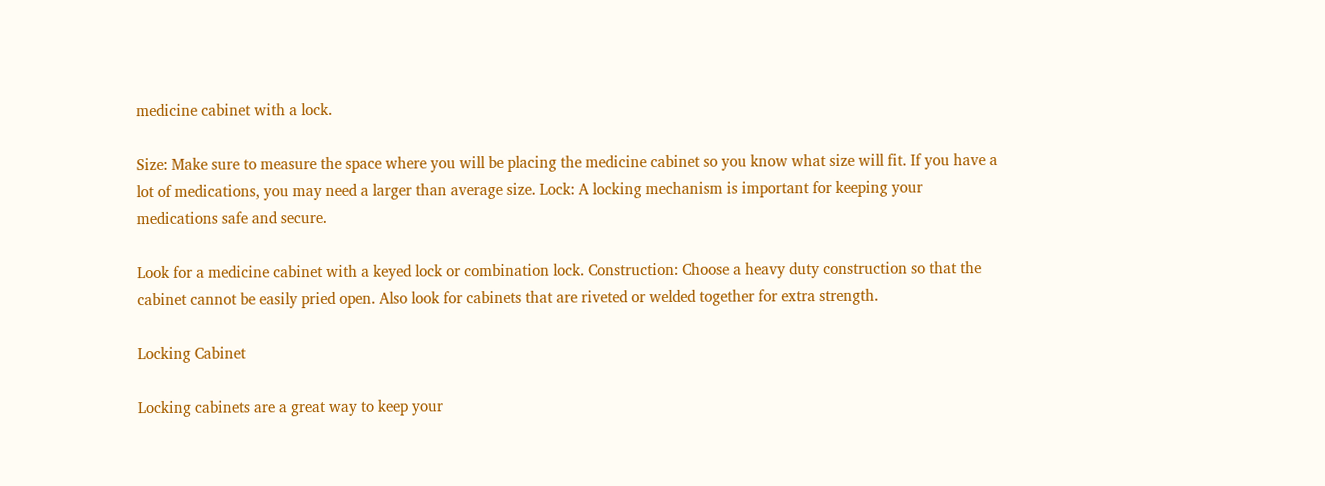medicine cabinet with a lock.

Size: Make sure to measure the space where you will be placing the medicine cabinet so you know what size will fit. If you have a lot of medications, you may need a larger than average size. Lock: A locking mechanism is important for keeping your medications safe and secure.

Look for a medicine cabinet with a keyed lock or combination lock. Construction: Choose a heavy duty construction so that the cabinet cannot be easily pried open. Also look for cabinets that are riveted or welded together for extra strength.

Locking Cabinet

Locking cabinets are a great way to keep your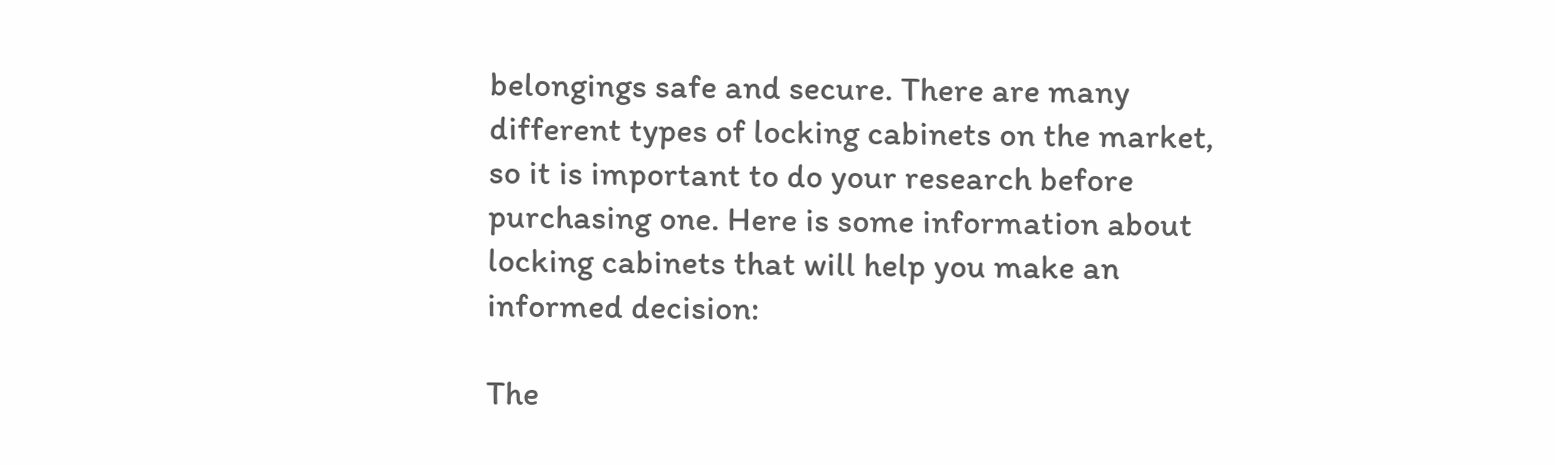belongings safe and secure. There are many different types of locking cabinets on the market, so it is important to do your research before purchasing one. Here is some information about locking cabinets that will help you make an informed decision:

The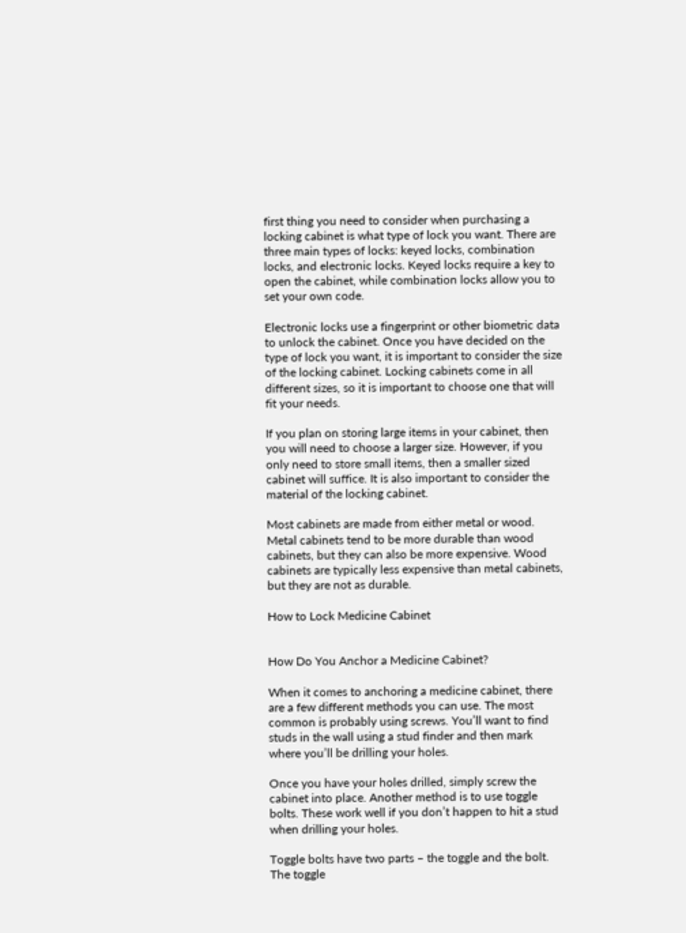first thing you need to consider when purchasing a locking cabinet is what type of lock you want. There are three main types of locks: keyed locks, combination locks, and electronic locks. Keyed locks require a key to open the cabinet, while combination locks allow you to set your own code.

Electronic locks use a fingerprint or other biometric data to unlock the cabinet. Once you have decided on the type of lock you want, it is important to consider the size of the locking cabinet. Locking cabinets come in all different sizes, so it is important to choose one that will fit your needs.

If you plan on storing large items in your cabinet, then you will need to choose a larger size. However, if you only need to store small items, then a smaller sized cabinet will suffice. It is also important to consider the material of the locking cabinet.

Most cabinets are made from either metal or wood. Metal cabinets tend to be more durable than wood cabinets, but they can also be more expensive. Wood cabinets are typically less expensive than metal cabinets, but they are not as durable.

How to Lock Medicine Cabinet


How Do You Anchor a Medicine Cabinet?

When it comes to anchoring a medicine cabinet, there are a few different methods you can use. The most common is probably using screws. You’ll want to find studs in the wall using a stud finder and then mark where you’ll be drilling your holes.

Once you have your holes drilled, simply screw the cabinet into place. Another method is to use toggle bolts. These work well if you don’t happen to hit a stud when drilling your holes.

Toggle bolts have two parts – the toggle and the bolt. The toggle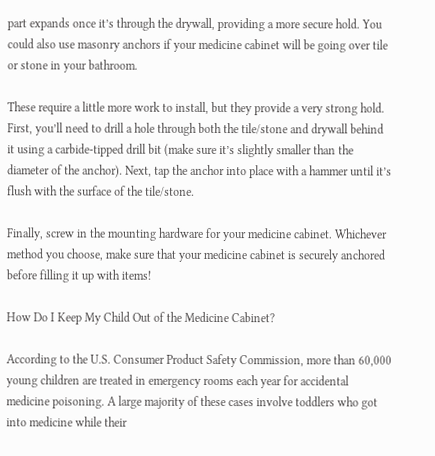part expands once it’s through the drywall, providing a more secure hold. You could also use masonry anchors if your medicine cabinet will be going over tile or stone in your bathroom.

These require a little more work to install, but they provide a very strong hold. First, you’ll need to drill a hole through both the tile/stone and drywall behind it using a carbide-tipped drill bit (make sure it’s slightly smaller than the diameter of the anchor). Next, tap the anchor into place with a hammer until it’s flush with the surface of the tile/stone.

Finally, screw in the mounting hardware for your medicine cabinet. Whichever method you choose, make sure that your medicine cabinet is securely anchored before filling it up with items!

How Do I Keep My Child Out of the Medicine Cabinet?

According to the U.S. Consumer Product Safety Commission, more than 60,000 young children are treated in emergency rooms each year for accidental medicine poisoning. A large majority of these cases involve toddlers who got into medicine while their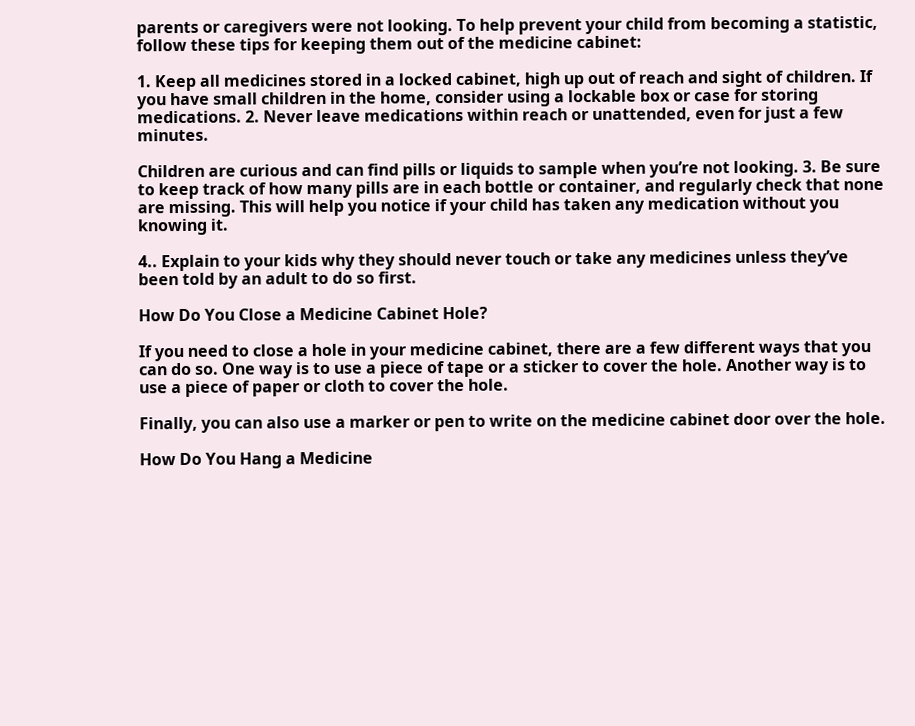parents or caregivers were not looking. To help prevent your child from becoming a statistic, follow these tips for keeping them out of the medicine cabinet:

1. Keep all medicines stored in a locked cabinet, high up out of reach and sight of children. If you have small children in the home, consider using a lockable box or case for storing medications. 2. Never leave medications within reach or unattended, even for just a few minutes.

Children are curious and can find pills or liquids to sample when you’re not looking. 3. Be sure to keep track of how many pills are in each bottle or container, and regularly check that none are missing. This will help you notice if your child has taken any medication without you knowing it.

4.. Explain to your kids why they should never touch or take any medicines unless they’ve been told by an adult to do so first.

How Do You Close a Medicine Cabinet Hole?

If you need to close a hole in your medicine cabinet, there are a few different ways that you can do so. One way is to use a piece of tape or a sticker to cover the hole. Another way is to use a piece of paper or cloth to cover the hole.

Finally, you can also use a marker or pen to write on the medicine cabinet door over the hole.

How Do You Hang a Medicine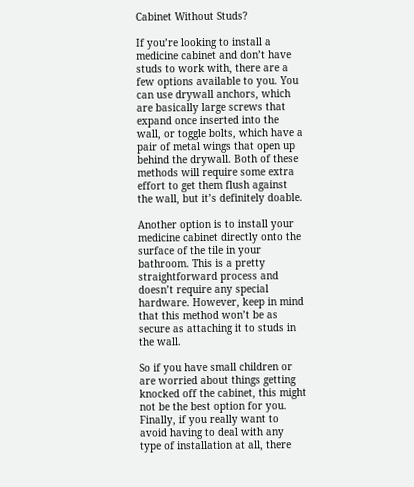Cabinet Without Studs?

If you’re looking to install a medicine cabinet and don’t have studs to work with, there are a few options available to you. You can use drywall anchors, which are basically large screws that expand once inserted into the wall, or toggle bolts, which have a pair of metal wings that open up behind the drywall. Both of these methods will require some extra effort to get them flush against the wall, but it’s definitely doable.

Another option is to install your medicine cabinet directly onto the surface of the tile in your bathroom. This is a pretty straightforward process and doesn’t require any special hardware. However, keep in mind that this method won’t be as secure as attaching it to studs in the wall.

So if you have small children or are worried about things getting knocked off the cabinet, this might not be the best option for you. Finally, if you really want to avoid having to deal with any type of installation at all, there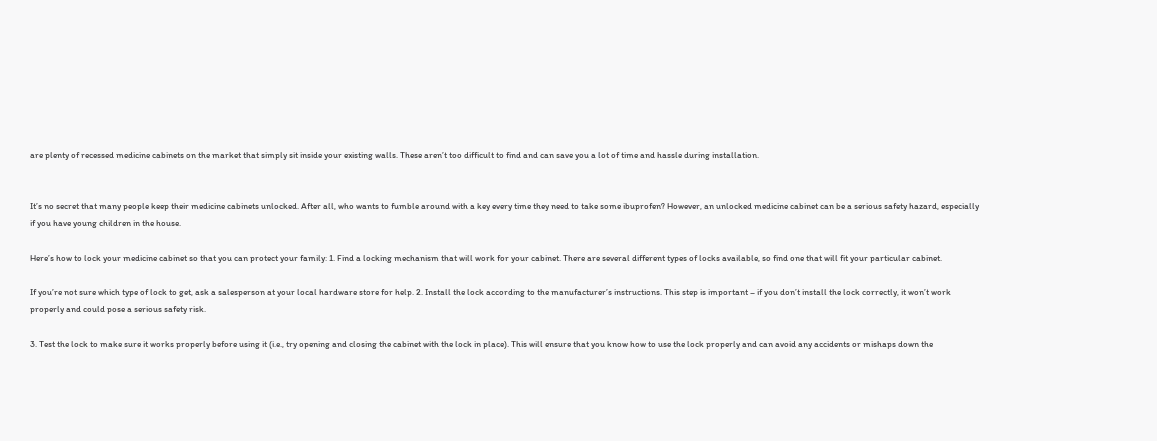are plenty of recessed medicine cabinets on the market that simply sit inside your existing walls. These aren’t too difficult to find and can save you a lot of time and hassle during installation.


It’s no secret that many people keep their medicine cabinets unlocked. After all, who wants to fumble around with a key every time they need to take some ibuprofen? However, an unlocked medicine cabinet can be a serious safety hazard, especially if you have young children in the house.

Here’s how to lock your medicine cabinet so that you can protect your family: 1. Find a locking mechanism that will work for your cabinet. There are several different types of locks available, so find one that will fit your particular cabinet.

If you’re not sure which type of lock to get, ask a salesperson at your local hardware store for help. 2. Install the lock according to the manufacturer’s instructions. This step is important – if you don’t install the lock correctly, it won’t work properly and could pose a serious safety risk.

3. Test the lock to make sure it works properly before using it (i.e., try opening and closing the cabinet with the lock in place). This will ensure that you know how to use the lock properly and can avoid any accidents or mishaps down the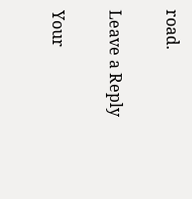road.

Leave a Reply

Your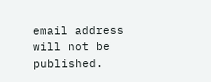email address will not be published.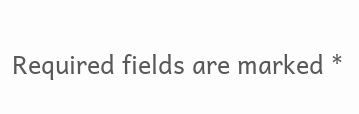Required fields are marked *